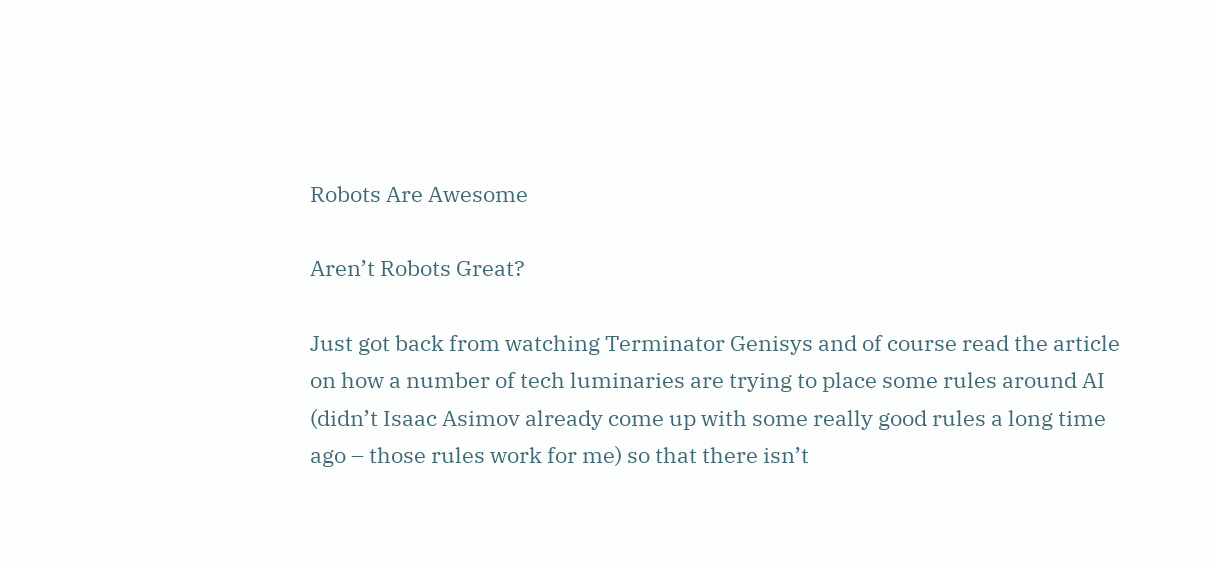Robots Are Awesome

Aren’t Robots Great?

Just got back from watching Terminator Genisys and of course read the article on how a number of tech luminaries are trying to place some rules around AI (didn’t Isaac Asimov already come up with some really good rules a long time ago – those rules work for me) so that there isn’t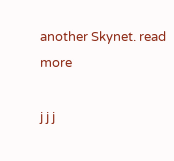another Skynet. read more

j j j